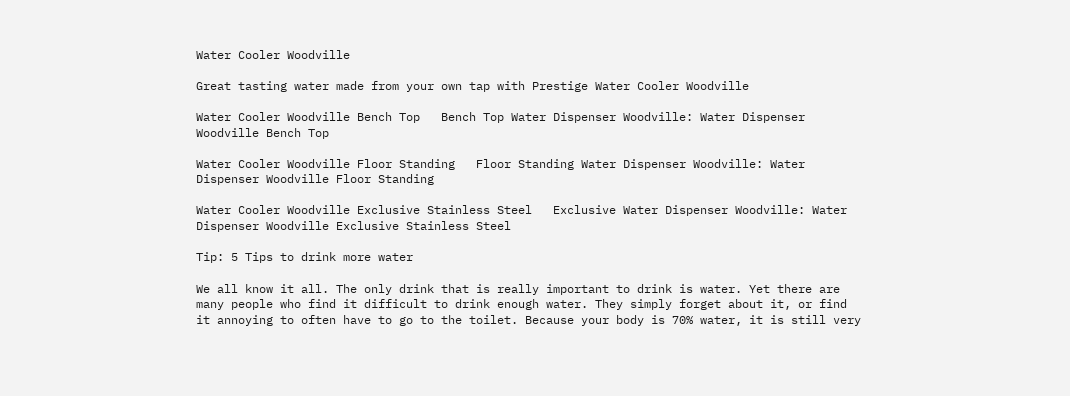Water Cooler Woodville

Great tasting water made from your own tap with Prestige Water Cooler Woodville

Water Cooler Woodville Bench Top   Bench Top Water Dispenser Woodville: Water Dispenser Woodville Bench Top

Water Cooler Woodville Floor Standing   Floor Standing Water Dispenser Woodville: Water Dispenser Woodville Floor Standing

Water Cooler Woodville Exclusive Stainless Steel   Exclusive Water Dispenser Woodville: Water Dispenser Woodville Exclusive Stainless Steel

Tip: 5 Tips to drink more water

We all know it all. The only drink that is really important to drink is water. Yet there are many people who find it difficult to drink enough water. They simply forget about it, or find it annoying to often have to go to the toilet. Because your body is 70% water, it is still very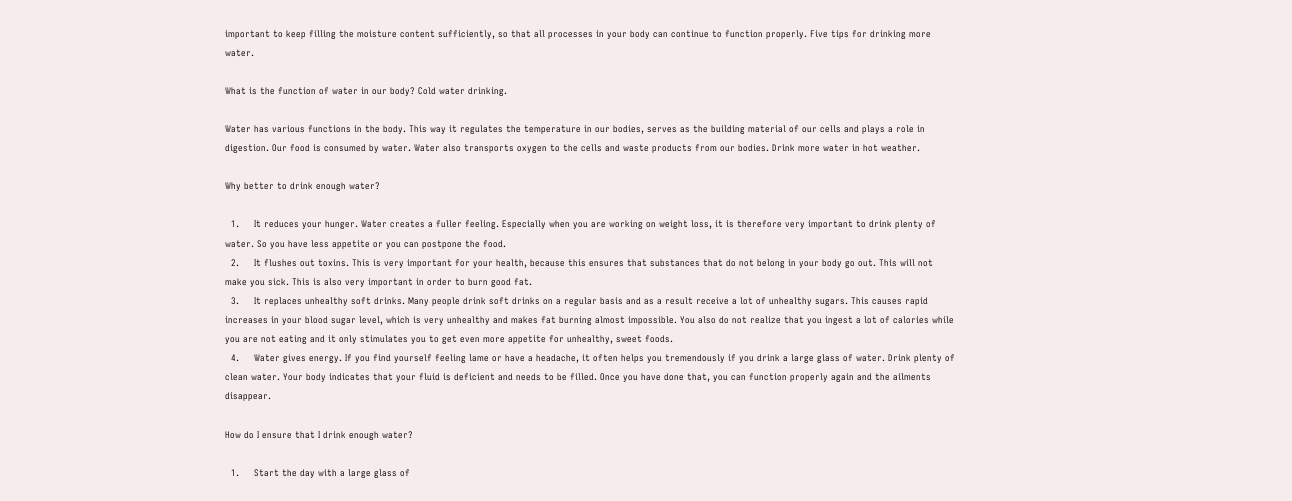important to keep filling the moisture content sufficiently, so that all processes in your body can continue to function properly. Five tips for drinking more water.

What is the function of water in our body? Cold water drinking.

Water has various functions in the body. This way it regulates the temperature in our bodies, serves as the building material of our cells and plays a role in digestion. Our food is consumed by water. Water also transports oxygen to the cells and waste products from our bodies. Drink more water in hot weather.

Why better to drink enough water?

  1.     It reduces your hunger. Water creates a fuller feeling. Especially when you are working on weight loss, it is therefore very important to drink plenty of water. So you have less appetite or you can postpone the food.
  2.     It flushes out toxins. This is very important for your health, because this ensures that substances that do not belong in your body go out. This will not make you sick. This is also very important in order to burn good fat.
  3.     It replaces unhealthy soft drinks. Many people drink soft drinks on a regular basis and as a result receive a lot of unhealthy sugars. This causes rapid increases in your blood sugar level, which is very unhealthy and makes fat burning almost impossible. You also do not realize that you ingest a lot of calories while you are not eating and it only stimulates you to get even more appetite for unhealthy, sweet foods.
  4.     Water gives energy. If you find yourself feeling lame or have a headache, it often helps you tremendously if you drink a large glass of water. Drink plenty of clean water. Your body indicates that your fluid is deficient and needs to be filled. Once you have done that, you can function properly again and the ailments disappear.

How do I ensure that I drink enough water?

  1.     Start the day with a large glass of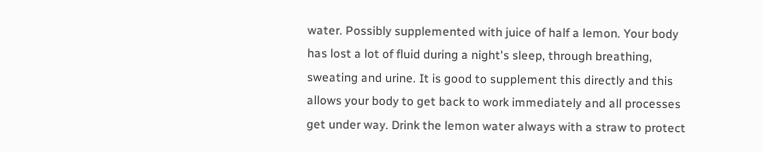water. Possibly supplemented with juice of half a lemon. Your body has lost a lot of fluid during a night's sleep, through breathing, sweating and urine. It is good to supplement this directly and this allows your body to get back to work immediately and all processes get under way. Drink the lemon water always with a straw to protect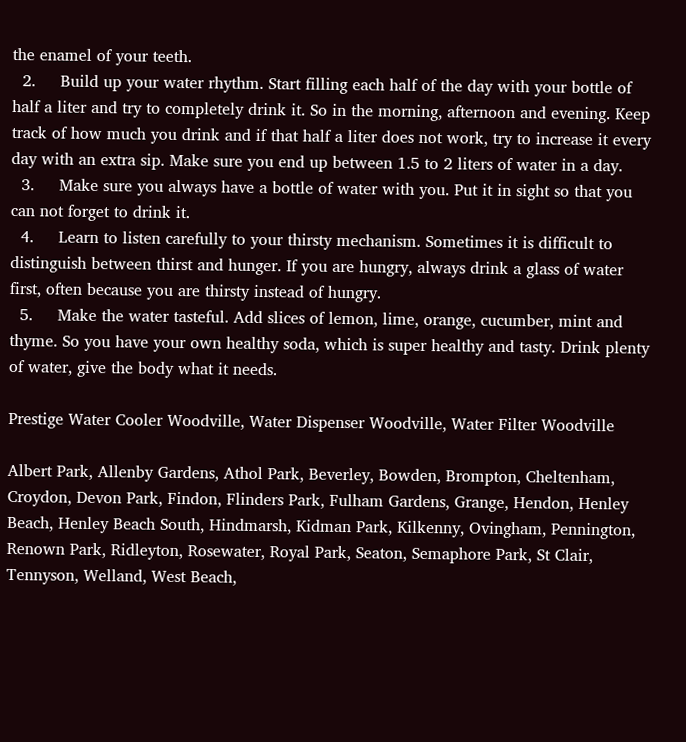the enamel of your teeth.
  2.     Build up your water rhythm. Start filling each half of the day with your bottle of half a liter and try to completely drink it. So in the morning, afternoon and evening. Keep track of how much you drink and if that half a liter does not work, try to increase it every day with an extra sip. Make sure you end up between 1.5 to 2 liters of water in a day.
  3.     Make sure you always have a bottle of water with you. Put it in sight so that you can not forget to drink it.
  4.     Learn to listen carefully to your thirsty mechanism. Sometimes it is difficult to distinguish between thirst and hunger. If you are hungry, always drink a glass of water first, often because you are thirsty instead of hungry.
  5.     Make the water tasteful. Add slices of lemon, lime, orange, cucumber, mint and thyme. So you have your own healthy soda, which is super healthy and tasty. Drink plenty of water, give the body what it needs.

Prestige Water Cooler Woodville, Water Dispenser Woodville, Water Filter Woodville

Albert Park, Allenby Gardens, Athol Park, Beverley, Bowden, Brompton, Cheltenham, Croydon, Devon Park, Findon, Flinders Park, Fulham Gardens, Grange, Hendon, Henley Beach, Henley Beach South, Hindmarsh, Kidman Park, Kilkenny, Ovingham, Pennington, Renown Park, Ridleyton, Rosewater, Royal Park, Seaton, Semaphore Park, St Clair, Tennyson, Welland, West Beach,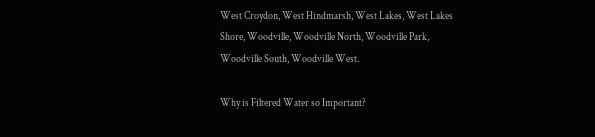West Croydon, West Hindmarsh, West Lakes, West Lakes Shore, Woodville, Woodville North, Woodville Park, Woodville South, Woodville West.

Why is Filtered Water so Important?